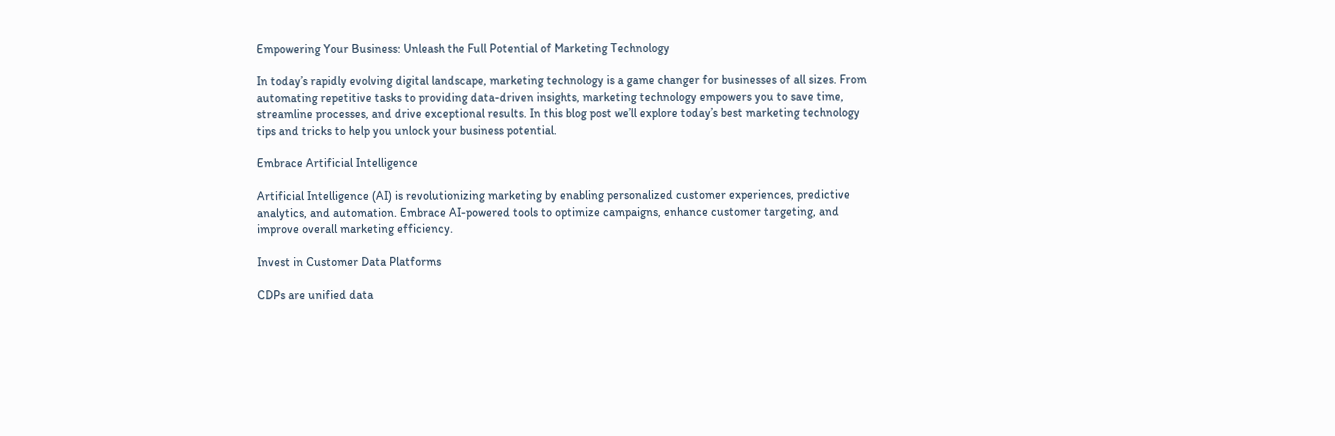Empowering Your Business: Unleash the Full Potential of Marketing Technology

In today’s rapidly evolving digital landscape, marketing technology is a game changer for businesses of all sizes. From automating repetitive tasks to providing data-driven insights, marketing technology empowers you to save time, streamline processes, and drive exceptional results. In this blog post we’ll explore today’s best marketing technology tips and tricks to help you unlock your business potential.

Embrace Artificial Intelligence

Artificial Intelligence (AI) is revolutionizing marketing by enabling personalized customer experiences, predictive analytics, and automation. Embrace AI-powered tools to optimize campaigns, enhance customer targeting, and improve overall marketing efficiency.

Invest in Customer Data Platforms

CDPs are unified data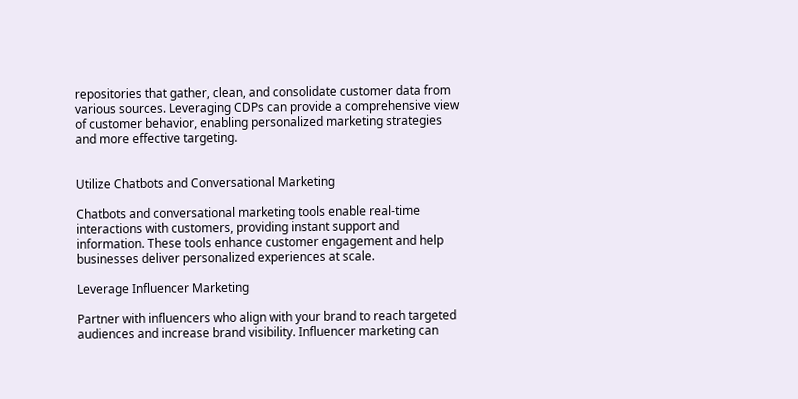repositories that gather, clean, and consolidate customer data from various sources. Leveraging CDPs can provide a comprehensive view of customer behavior, enabling personalized marketing strategies and more effective targeting.


Utilize Chatbots and Conversational Marketing

Chatbots and conversational marketing tools enable real-time interactions with customers, providing instant support and information. These tools enhance customer engagement and help businesses deliver personalized experiences at scale.

Leverage Influencer Marketing

Partner with influencers who align with your brand to reach targeted audiences and increase brand visibility. Influencer marketing can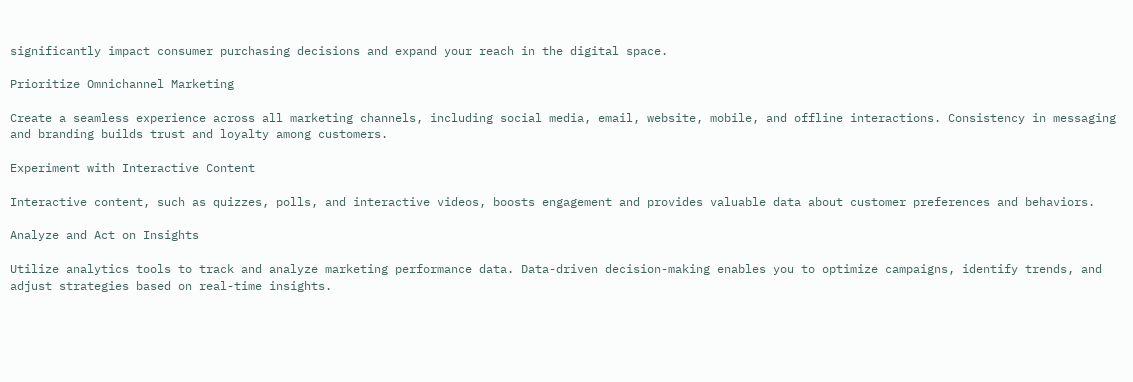significantly impact consumer purchasing decisions and expand your reach in the digital space.

Prioritize Omnichannel Marketing

Create a seamless experience across all marketing channels, including social media, email, website, mobile, and offline interactions. Consistency in messaging and branding builds trust and loyalty among customers.

Experiment with Interactive Content

Interactive content, such as quizzes, polls, and interactive videos, boosts engagement and provides valuable data about customer preferences and behaviors.

Analyze and Act on Insights

Utilize analytics tools to track and analyze marketing performance data. Data-driven decision-making enables you to optimize campaigns, identify trends, and adjust strategies based on real-time insights.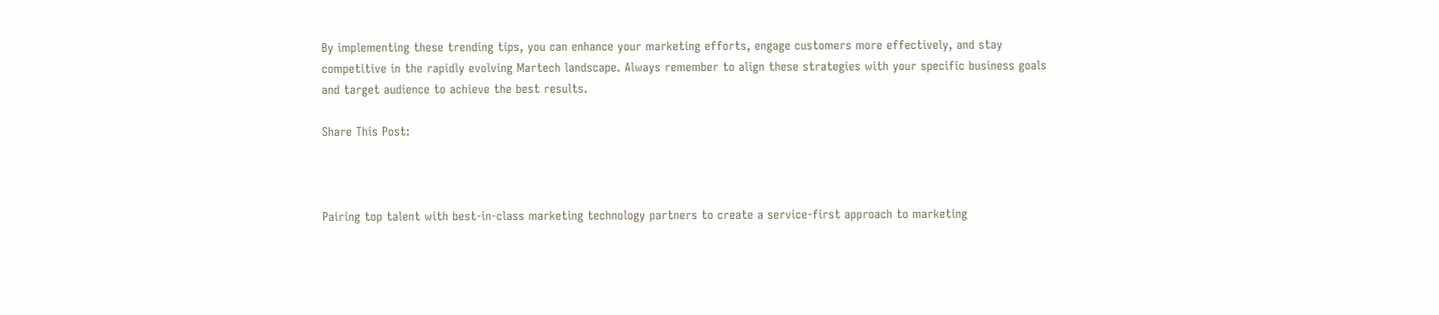By implementing these trending tips, you can enhance your marketing efforts, engage customers more effectively, and stay competitive in the rapidly evolving Martech landscape. Always remember to align these strategies with your specific business goals and target audience to achieve the best results.

Share This Post:



Pairing top talent with best-in-class marketing technology partners to create a service-first approach to marketing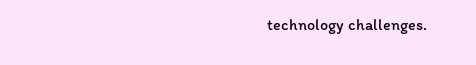technology challenges.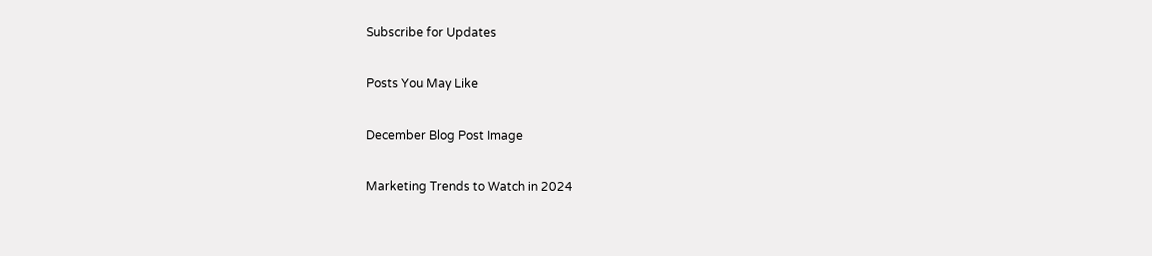Subscribe for Updates

Posts You May Like

December Blog Post Image

Marketing Trends to Watch in 2024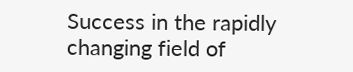Success in the rapidly changing field of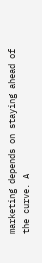marketing depends on staying ahead of the curve. A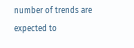number of trends are expected to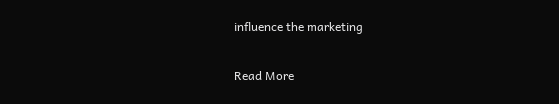influence the marketing

Read More